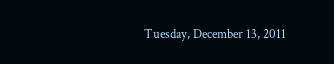Tuesday, December 13, 2011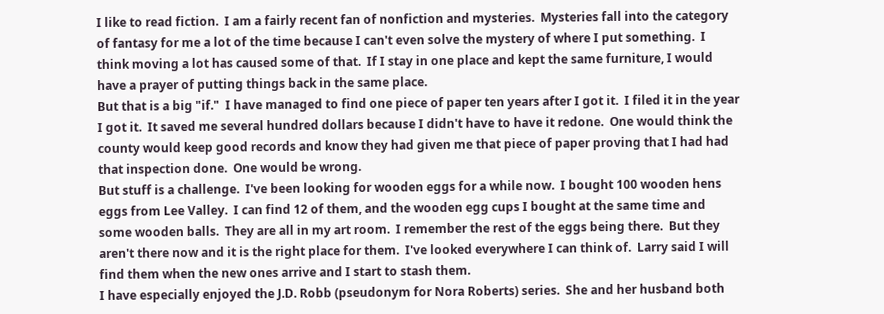I like to read fiction.  I am a fairly recent fan of nonfiction and mysteries.  Mysteries fall into the category of fantasy for me a lot of the time because I can't even solve the mystery of where I put something.  I think moving a lot has caused some of that.  If I stay in one place and kept the same furniture, I would have a prayer of putting things back in the same place.
But that is a big "if."  I have managed to find one piece of paper ten years after I got it.  I filed it in the year I got it.  It saved me several hundred dollars because I didn't have to have it redone.  One would think the county would keep good records and know they had given me that piece of paper proving that I had had that inspection done.  One would be wrong.
But stuff is a challenge.  I've been looking for wooden eggs for a while now.  I bought 100 wooden hens eggs from Lee Valley.  I can find 12 of them, and the wooden egg cups I bought at the same time and some wooden balls.  They are all in my art room.  I remember the rest of the eggs being there.  But they aren't there now and it is the right place for them.  I've looked everywhere I can think of.  Larry said I will find them when the new ones arrive and I start to stash them.
I have especially enjoyed the J.D. Robb (pseudonym for Nora Roberts) series.  She and her husband both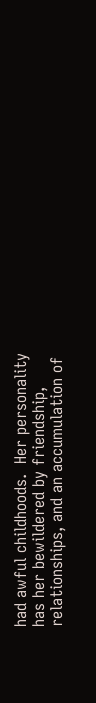had awful childhoods.  Her personality has her bewildered by friendship, relationships, and an accumulation of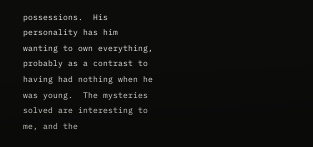possessions.  His personality has him wanting to own everything, probably as a contrast to having had nothing when he was young.  The mysteries solved are interesting to me, and the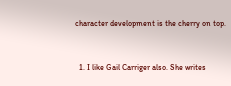character development is the cherry on top.


  1. I like Gail Carriger also. She writes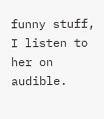funny stuff, I listen to her on audible.